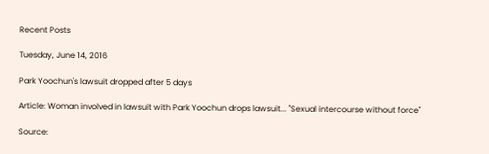Recent Posts

Tuesday, June 14, 2016

Park Yoochun's lawsuit dropped after 5 days

Article: Woman involved in lawsuit with Park Yoochun drops lawsuit... "Sexual intercourse without force"

Source: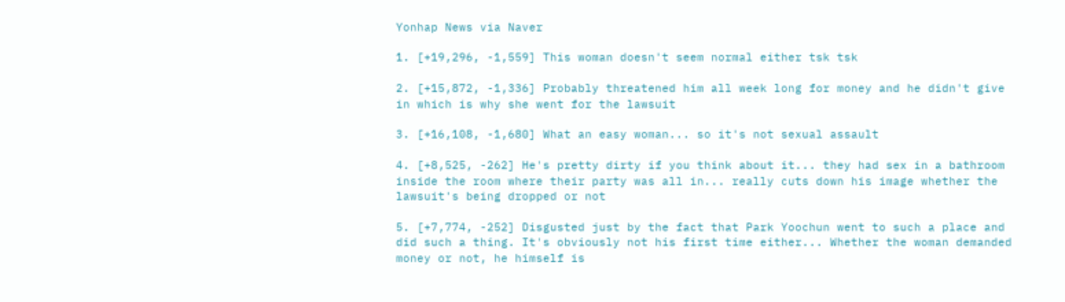Yonhap News via Naver

1. [+19,296, -1,559] This woman doesn't seem normal either tsk tsk

2. [+15,872, -1,336] Probably threatened him all week long for money and he didn't give in which is why she went for the lawsuit

3. [+16,108, -1,680] What an easy woman... so it's not sexual assault

4. [+8,525, -262] He's pretty dirty if you think about it... they had sex in a bathroom inside the room where their party was all in... really cuts down his image whether the lawsuit's being dropped or not

5. [+7,774, -252] Disgusted just by the fact that Park Yoochun went to such a place and did such a thing. It's obviously not his first time either... Whether the woman demanded money or not, he himself is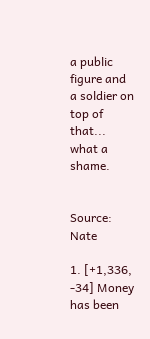a public figure and a soldier on top of that... what a shame.


Source: Nate

1. [+1,336, -34] Money has been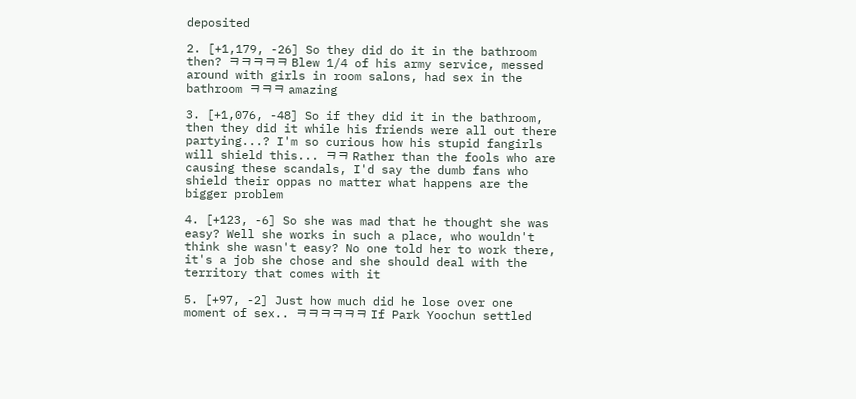deposited

2. [+1,179, -26] So they did do it in the bathroom then? ㅋㅋㅋㅋㅋ Blew 1/4 of his army service, messed around with girls in room salons, had sex in the bathroom ㅋㅋㅋ amazing

3. [+1,076, -48] So if they did it in the bathroom, then they did it while his friends were all out there partying...? I'm so curious how his stupid fangirls will shield this... ㅋㅋ Rather than the fools who are causing these scandals, I'd say the dumb fans who shield their oppas no matter what happens are the bigger problem

4. [+123, -6] So she was mad that he thought she was easy? Well she works in such a place, who wouldn't think she wasn't easy? No one told her to work there, it's a job she chose and she should deal with the territory that comes with it

5. [+97, -2] Just how much did he lose over one moment of sex.. ㅋㅋㅋㅋㅋㅋ If Park Yoochun settled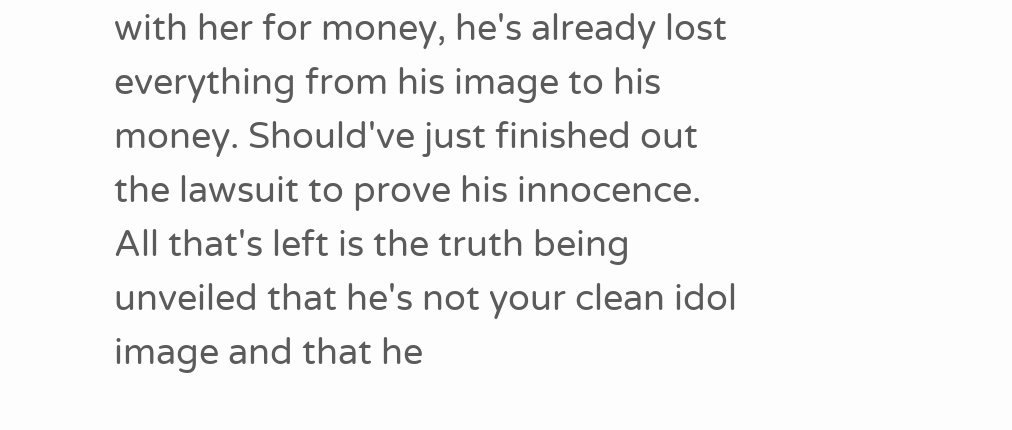with her for money, he's already lost everything from his image to his money. Should've just finished out the lawsuit to prove his innocence. All that's left is the truth being unveiled that he's not your clean idol image and that he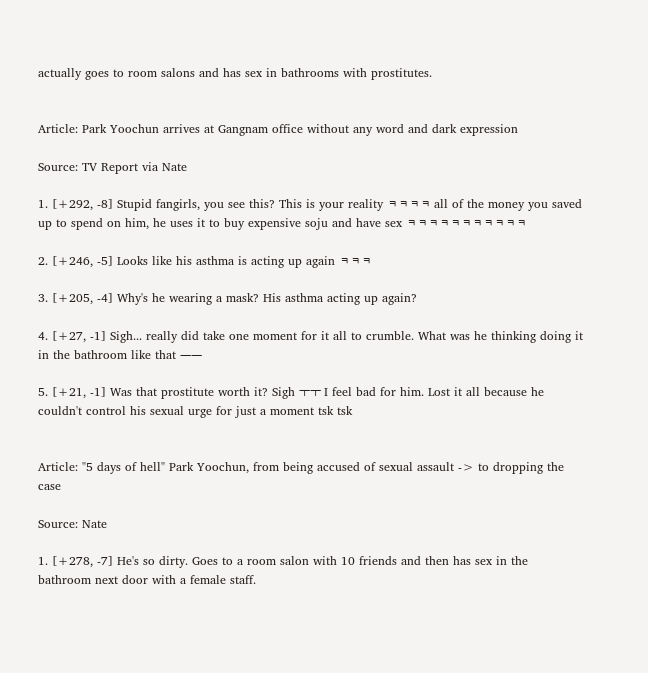actually goes to room salons and has sex in bathrooms with prostitutes.


Article: Park Yoochun arrives at Gangnam office without any word and dark expression

Source: TV Report via Nate

1. [+292, -8] Stupid fangirls, you see this? This is your reality ㅋㅋㅋㅋ all of the money you saved up to spend on him, he uses it to buy expensive soju and have sex ㅋㅋㅋㅋㅋㅋㅋㅋㅋㅋㅋ

2. [+246, -5] Looks like his asthma is acting up again ㅋㅋㅋ

3. [+205, -4] Why's he wearing a mask? His asthma acting up again?

4. [+27, -1] Sigh... really did take one moment for it all to crumble. What was he thinking doing it in the bathroom like that ㅡㅡ

5. [+21, -1] Was that prostitute worth it? Sigh ㅜㅜ I feel bad for him. Lost it all because he couldn't control his sexual urge for just a moment tsk tsk


Article: "5 days of hell" Park Yoochun, from being accused of sexual assault -> to dropping the case

Source: Nate

1. [+278, -7] He's so dirty. Goes to a room salon with 10 friends and then has sex in the bathroom next door with a female staff.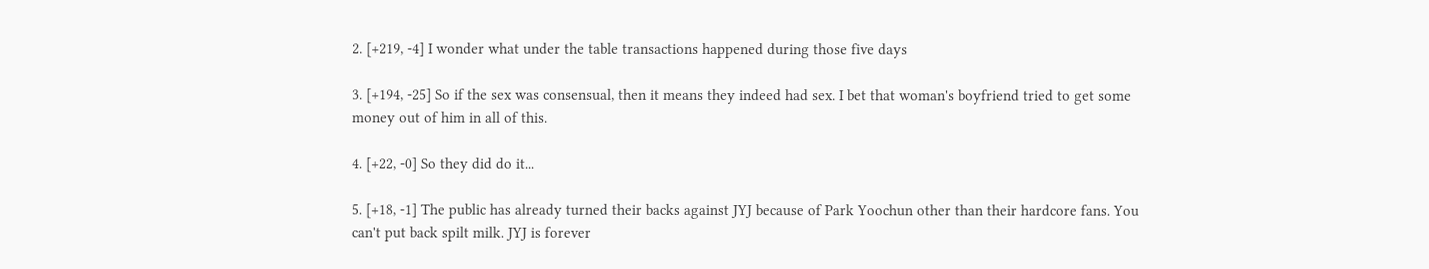2. [+219, -4] I wonder what under the table transactions happened during those five days

3. [+194, -25] So if the sex was consensual, then it means they indeed had sex. I bet that woman's boyfriend tried to get some money out of him in all of this.

4. [+22, -0] So they did do it...

5. [+18, -1] The public has already turned their backs against JYJ because of Park Yoochun other than their hardcore fans. You can't put back spilt milk. JYJ is forever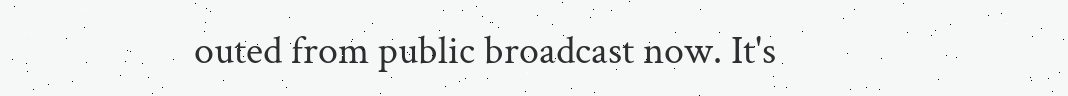outed from public broadcast now. It's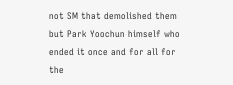not SM that demolished them but Park Yoochun himself who ended it once and for all for the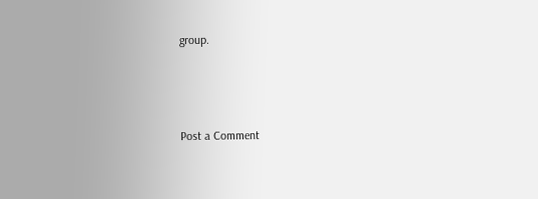group.



Post a Comment